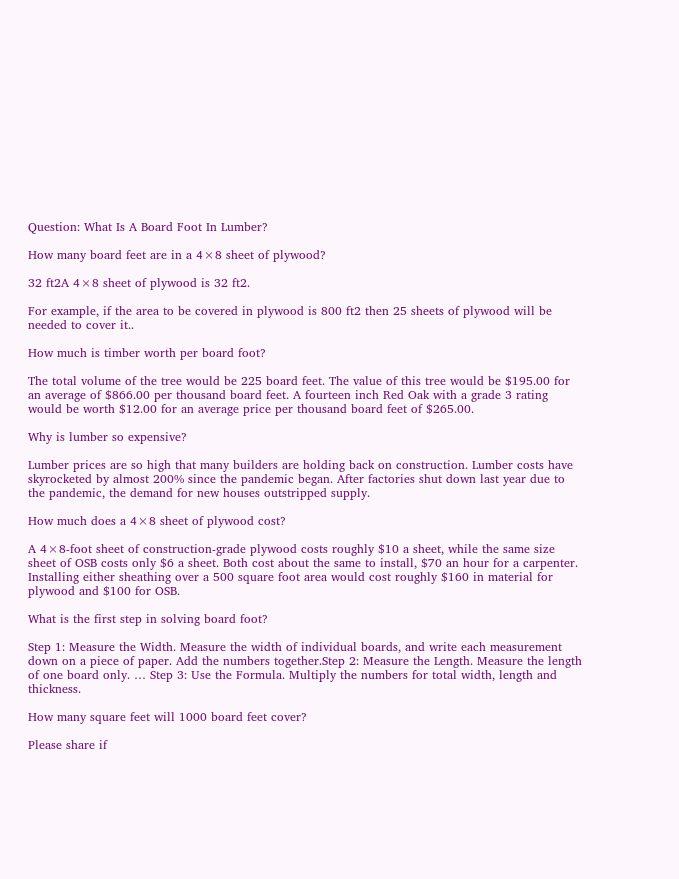Question: What Is A Board Foot In Lumber?

How many board feet are in a 4×8 sheet of plywood?

32 ft2A 4×8 sheet of plywood is 32 ft2.

For example, if the area to be covered in plywood is 800 ft2 then 25 sheets of plywood will be needed to cover it..

How much is timber worth per board foot?

The total volume of the tree would be 225 board feet. The value of this tree would be $195.00 for an average of $866.00 per thousand board feet. A fourteen inch Red Oak with a grade 3 rating would be worth $12.00 for an average price per thousand board feet of $265.00.

Why is lumber so expensive?

Lumber prices are so high that many builders are holding back on construction. Lumber costs have skyrocketed by almost 200% since the pandemic began. After factories shut down last year due to the pandemic, the demand for new houses outstripped supply.

How much does a 4×8 sheet of plywood cost?

A 4×8-foot sheet of construction-grade plywood costs roughly $10 a sheet, while the same size sheet of OSB costs only $6 a sheet. Both cost about the same to install, $70 an hour for a carpenter. Installing either sheathing over a 500 square foot area would cost roughly $160 in material for plywood and $100 for OSB.

What is the first step in solving board foot?

Step 1: Measure the Width. Measure the width of individual boards, and write each measurement down on a piece of paper. Add the numbers together.Step 2: Measure the Length. Measure the length of one board only. … Step 3: Use the Formula. Multiply the numbers for total width, length and thickness.

How many square feet will 1000 board feet cover?

Please share if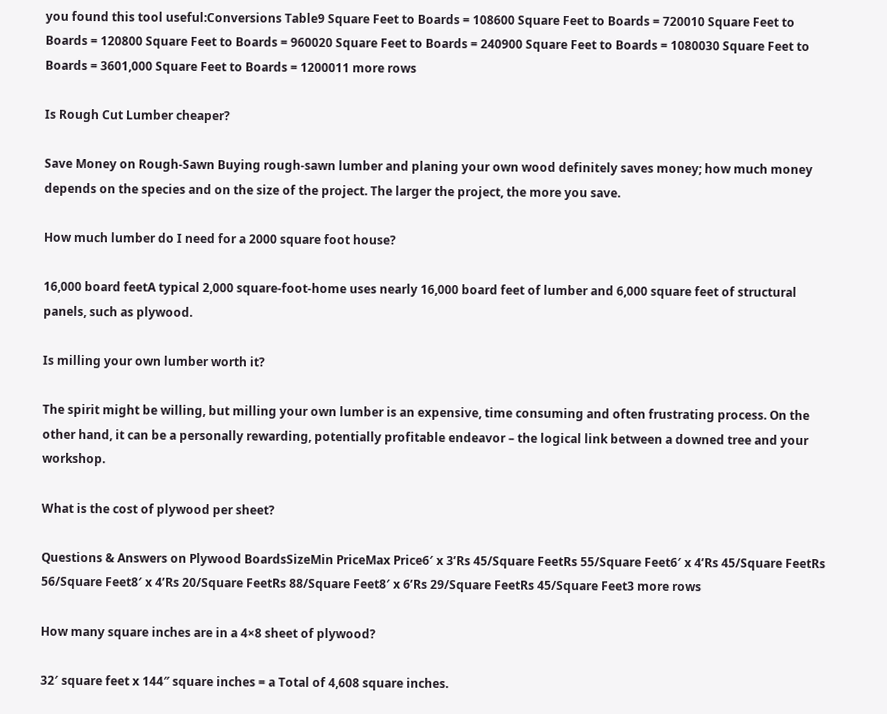you found this tool useful:Conversions Table9 Square Feet to Boards = 108600 Square Feet to Boards = 720010 Square Feet to Boards = 120800 Square Feet to Boards = 960020 Square Feet to Boards = 240900 Square Feet to Boards = 1080030 Square Feet to Boards = 3601,000 Square Feet to Boards = 1200011 more rows

Is Rough Cut Lumber cheaper?

Save Money on Rough-Sawn Buying rough-sawn lumber and planing your own wood definitely saves money; how much money depends on the species and on the size of the project. The larger the project, the more you save.

How much lumber do I need for a 2000 square foot house?

16,000 board feetA typical 2,000 square-foot-home uses nearly 16,000 board feet of lumber and 6,000 square feet of structural panels, such as plywood.

Is milling your own lumber worth it?

The spirit might be willing, but milling your own lumber is an expensive, time consuming and often frustrating process. On the other hand, it can be a personally rewarding, potentially profitable endeavor – the logical link between a downed tree and your workshop.

What is the cost of plywood per sheet?

Questions & Answers on Plywood BoardsSizeMin PriceMax Price6′ x 3’Rs 45/Square FeetRs 55/Square Feet6′ x 4’Rs 45/Square FeetRs 56/Square Feet8′ x 4’Rs 20/Square FeetRs 88/Square Feet8′ x 6’Rs 29/Square FeetRs 45/Square Feet3 more rows

How many square inches are in a 4×8 sheet of plywood?

32′ square feet x 144″ square inches = a Total of 4,608 square inches.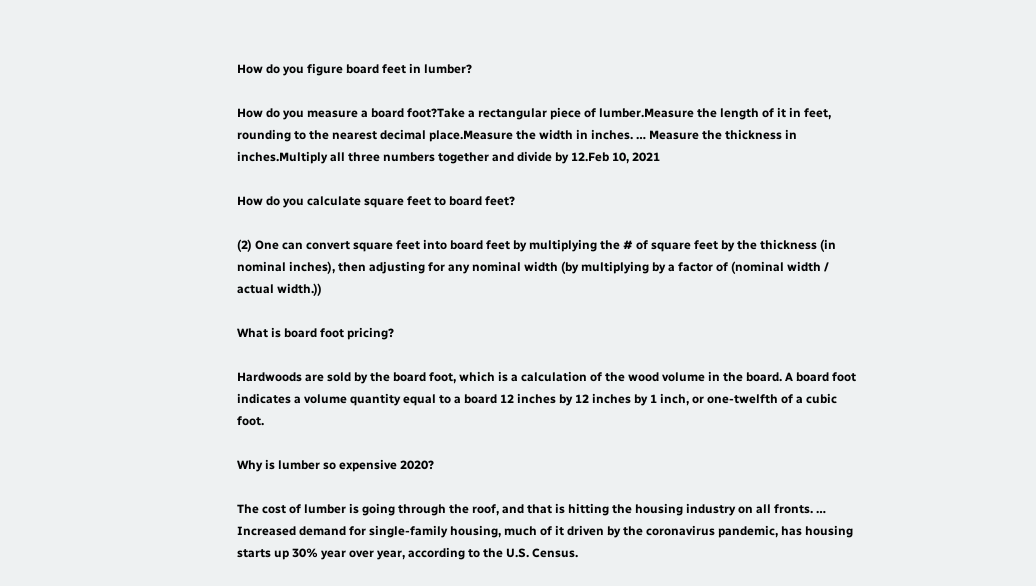How do you figure board feet in lumber?

How do you measure a board foot?Take a rectangular piece of lumber.Measure the length of it in feet, rounding to the nearest decimal place.Measure the width in inches. … Measure the thickness in inches.Multiply all three numbers together and divide by 12.Feb 10, 2021

How do you calculate square feet to board feet?

(2) One can convert square feet into board feet by multiplying the # of square feet by the thickness (in nominal inches), then adjusting for any nominal width (by multiplying by a factor of (nominal width / actual width.))

What is board foot pricing?

Hardwoods are sold by the board foot, which is a calculation of the wood volume in the board. A board foot indicates a volume quantity equal to a board 12 inches by 12 inches by 1 inch, or one-twelfth of a cubic foot.

Why is lumber so expensive 2020?

The cost of lumber is going through the roof, and that is hitting the housing industry on all fronts. … Increased demand for single-family housing, much of it driven by the coronavirus pandemic, has housing starts up 30% year over year, according to the U.S. Census.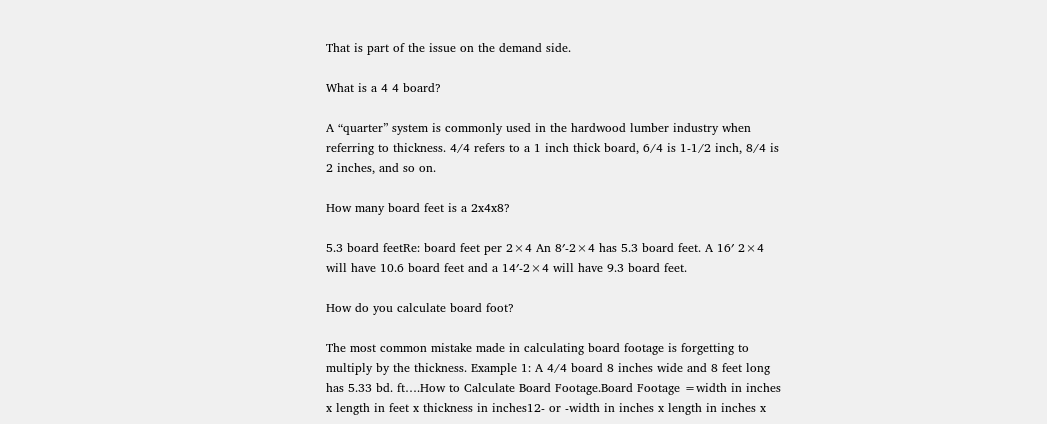That is part of the issue on the demand side.

What is a 4 4 board?

A “quarter” system is commonly used in the hardwood lumber industry when referring to thickness. 4/4 refers to a 1 inch thick board, 6/4 is 1-1/2 inch, 8/4 is 2 inches, and so on.

How many board feet is a 2x4x8?

5.3 board feetRe: board feet per 2×4 An 8′-2×4 has 5.3 board feet. A 16′ 2×4 will have 10.6 board feet and a 14′-2×4 will have 9.3 board feet.

How do you calculate board foot?

The most common mistake made in calculating board footage is forgetting to multiply by the thickness. Example 1: A 4/4 board 8 inches wide and 8 feet long has 5.33 bd. ft….How to Calculate Board Footage.Board Footage =width in inches x length in feet x thickness in inches12- or -width in inches x length in inches x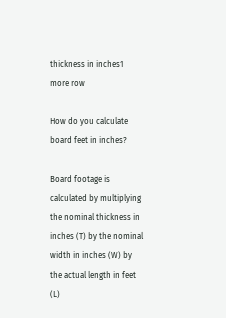thickness in inches1 more row

How do you calculate board feet in inches?

Board footage is calculated by multiplying the nominal thickness in inches (T) by the nominal width in inches (W) by the actual length in feet (L)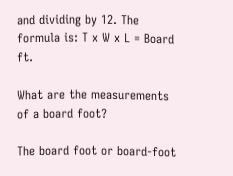and dividing by 12. The formula is: T x W x L = Board ft.

What are the measurements of a board foot?

The board foot or board-foot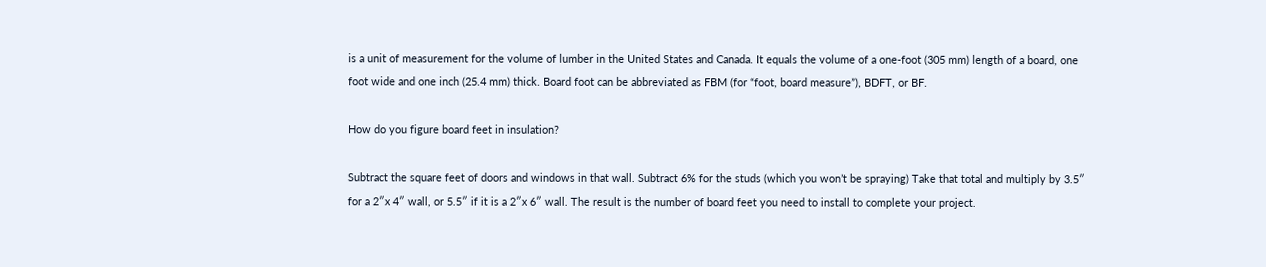is a unit of measurement for the volume of lumber in the United States and Canada. It equals the volume of a one-foot (305 mm) length of a board, one foot wide and one inch (25.4 mm) thick. Board foot can be abbreviated as FBM (for “foot, board measure”), BDFT, or BF.

How do you figure board feet in insulation?

Subtract the square feet of doors and windows in that wall. Subtract 6% for the studs (which you won’t be spraying) Take that total and multiply by 3.5″ for a 2″x 4″ wall, or 5.5″ if it is a 2″x 6″ wall. The result is the number of board feet you need to install to complete your project.